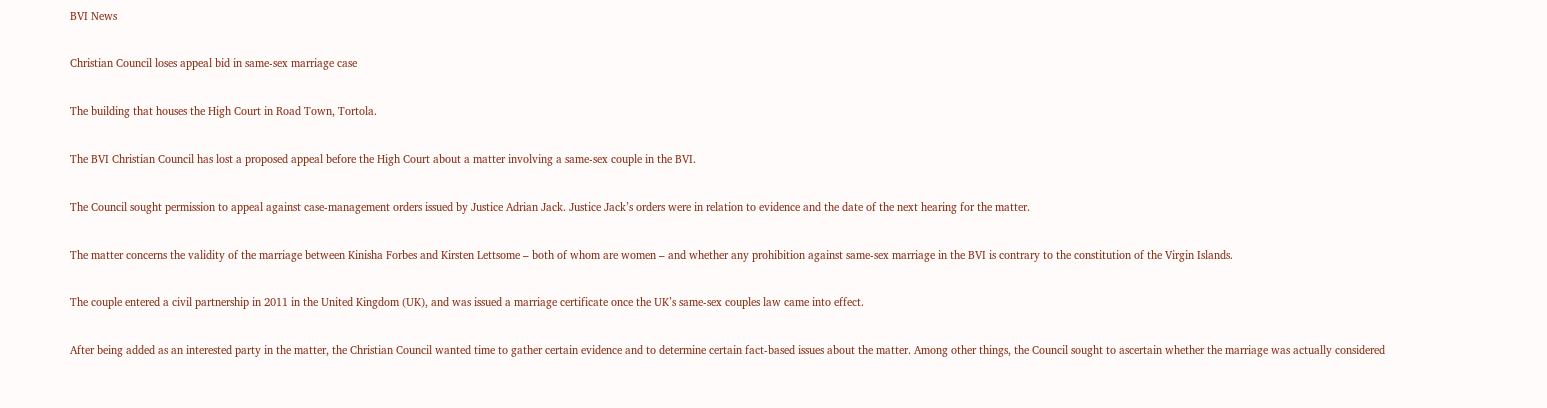BVI News

Christian Council loses appeal bid in same-sex marriage case

The building that houses the High Court in Road Town, Tortola.

The BVI Christian Council has lost a proposed appeal before the High Court about a matter involving a same-sex couple in the BVI.

The Council sought permission to appeal against case-management orders issued by Justice Adrian Jack. Justice Jack’s orders were in relation to evidence and the date of the next hearing for the matter.

The matter concerns the validity of the marriage between Kinisha Forbes and Kirsten Lettsome – both of whom are women – and whether any prohibition against same-sex marriage in the BVI is contrary to the constitution of the Virgin Islands.

The couple entered a civil partnership in 2011 in the United Kingdom (UK), and was issued a marriage certificate once the UK’s same-sex couples law came into effect.

After being added as an interested party in the matter, the Christian Council wanted time to gather certain evidence and to determine certain fact-based issues about the matter. Among other things, the Council sought to ascertain whether the marriage was actually considered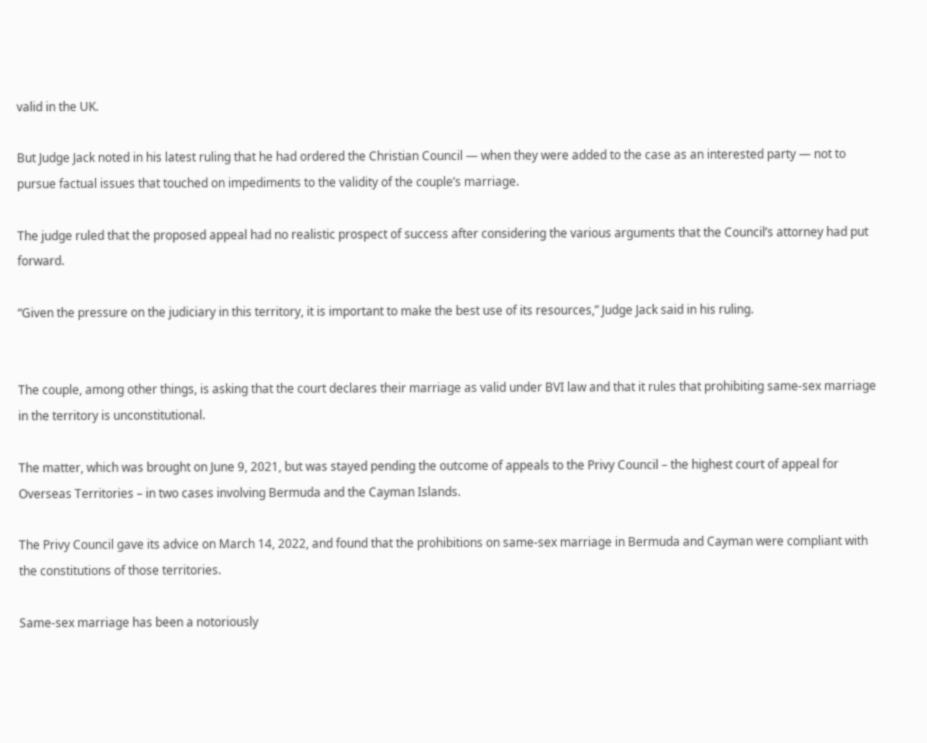valid in the UK.

But Judge Jack noted in his latest ruling that he had ordered the Christian Council — when they were added to the case as an interested party — not to pursue factual issues that touched on impediments to the validity of the couple’s marriage.

The judge ruled that the proposed appeal had no realistic prospect of success after considering the various arguments that the Council’s attorney had put forward.

“Given the pressure on the judiciary in this territory, it is important to make the best use of its resources,” Judge Jack said in his ruling.


The couple, among other things, is asking that the court declares their marriage as valid under BVI law and that it rules that prohibiting same-sex marriage in the territory is unconstitutional.

The matter, which was brought on June 9, 2021, but was stayed pending the outcome of appeals to the Privy Council – the highest court of appeal for Overseas Territories – in two cases involving Bermuda and the Cayman Islands.

The Privy Council gave its advice on March 14, 2022, and found that the prohibitions on same-sex marriage in Bermuda and Cayman were compliant with the constitutions of those territories.

Same-sex marriage has been a notoriously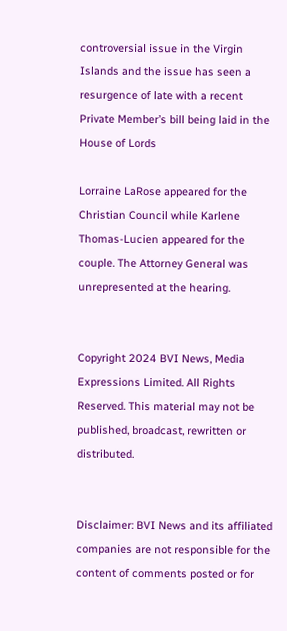controversial issue in the Virgin Islands and the issue has seen a resurgence of late with a recent Private Member’s bill being laid in the House of Lords

Lorraine LaRose appeared for the Christian Council while Karlene Thomas-Lucien appeared for the couple. The Attorney General was unrepresented at the hearing.


Copyright 2024 BVI News, Media Expressions Limited. All Rights Reserved. This material may not be published, broadcast, rewritten or distributed.


Disclaimer: BVI News and its affiliated companies are not responsible for the content of comments posted or for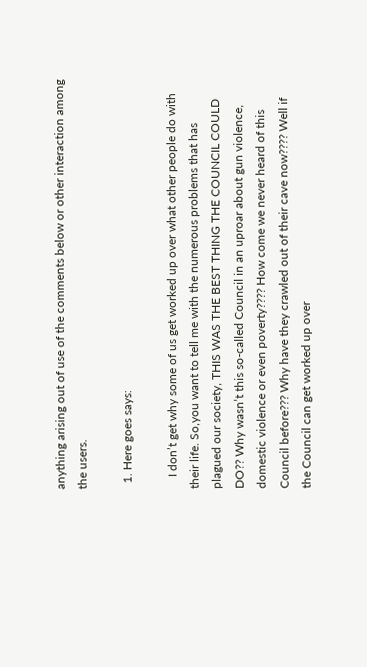anything arising out of use of the comments below or other interaction among the users.

  1. Here goes says:

    I don’t get why some of us get worked up over what other people do with their life. So,you want to tell me with the numerous problems that has plagued our society, THIS WAS THE BEST THING THE COUNCIL COULD DO?? Why wasn’t this so-called Council in an uproar about gun violence, domestic violence or even poverty???? How come we never heard of this Council before??? Why have they crawled out of their cave now???? Well if the Council can get worked up over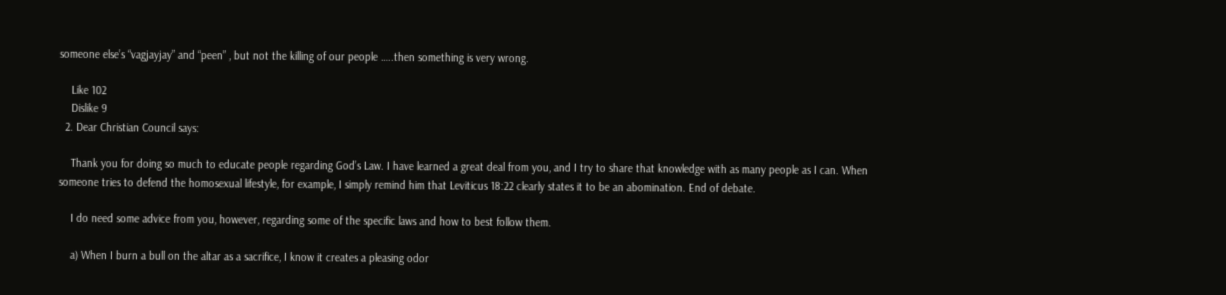someone else’s “vagjayjay” and “peen” , but not the killing of our people …..then something is very wrong.

    Like 102
    Dislike 9
  2. Dear Christian Council says:

    Thank you for doing so much to educate people regarding God’s Law. I have learned a great deal from you, and I try to share that knowledge with as many people as I can. When someone tries to defend the homosexual lifestyle, for example, I simply remind him that Leviticus 18:22 clearly states it to be an abomination. End of debate.

    I do need some advice from you, however, regarding some of the specific laws and how to best follow them.

    a) When I burn a bull on the altar as a sacrifice, I know it creates a pleasing odor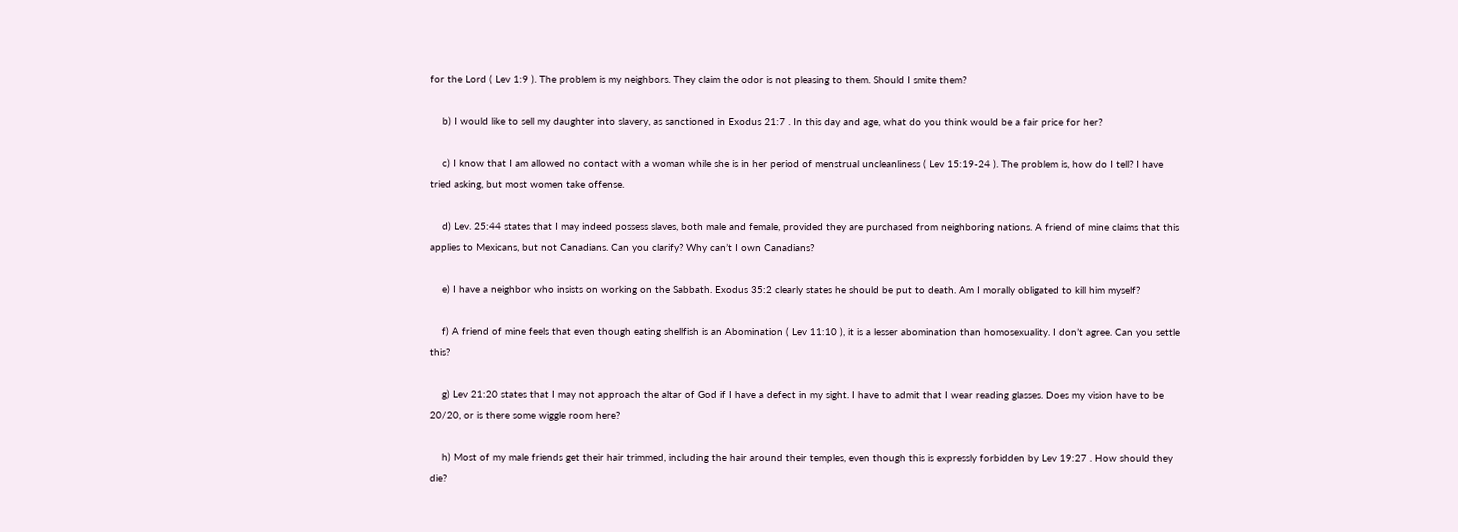for the Lord ( Lev 1:9 ). The problem is my neighbors. They claim the odor is not pleasing to them. Should I smite them?

    b) I would like to sell my daughter into slavery, as sanctioned in Exodus 21:7 . In this day and age, what do you think would be a fair price for her?

    c) I know that I am allowed no contact with a woman while she is in her period of menstrual uncleanliness ( Lev 15:19-24 ). The problem is, how do I tell? I have tried asking, but most women take offense.

    d) Lev. 25:44 states that I may indeed possess slaves, both male and female, provided they are purchased from neighboring nations. A friend of mine claims that this applies to Mexicans, but not Canadians. Can you clarify? Why can’t I own Canadians?

    e) I have a neighbor who insists on working on the Sabbath. Exodus 35:2 clearly states he should be put to death. Am I morally obligated to kill him myself?

    f) A friend of mine feels that even though eating shellfish is an Abomination ( Lev 11:10 ), it is a lesser abomination than homosexuality. I don’t agree. Can you settle this?

    g) Lev 21:20 states that I may not approach the altar of God if I have a defect in my sight. I have to admit that I wear reading glasses. Does my vision have to be 20/20, or is there some wiggle room here?

    h) Most of my male friends get their hair trimmed, including the hair around their temples, even though this is expressly forbidden by Lev 19:27 . How should they die?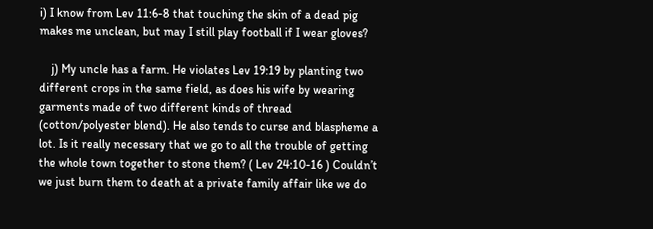i) I know from Lev 11:6-8 that touching the skin of a dead pig makes me unclean, but may I still play football if I wear gloves?

    j) My uncle has a farm. He violates Lev 19:19 by planting two different crops in the same field, as does his wife by wearing garments made of two different kinds of thread (cotton/polyester blend). He also tends to curse and blaspheme a lot. Is it really necessary that we go to all the trouble of getting the whole town together to stone them? ( Lev 24:10-16 ) Couldn’t we just burn them to death at a private family affair like we do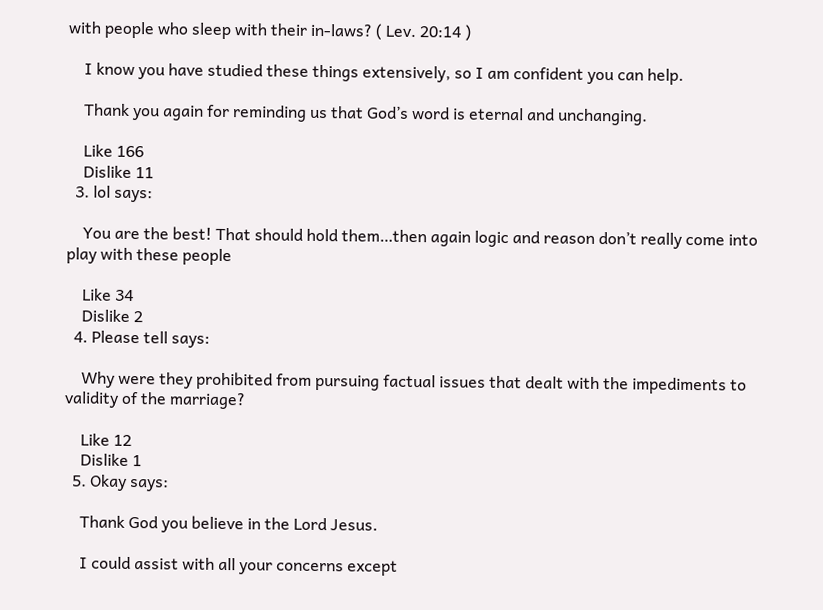with people who sleep with their in-laws? ( Lev. 20:14 )

    I know you have studied these things extensively, so I am confident you can help.

    Thank you again for reminding us that God’s word is eternal and unchanging.

    Like 166
    Dislike 11
  3. lol says:

    You are the best! That should hold them…then again logic and reason don’t really come into play with these people

    Like 34
    Dislike 2
  4. Please tell says:

    Why were they prohibited from pursuing factual issues that dealt with the impediments to validity of the marriage?

    Like 12
    Dislike 1
  5. Okay says:

    Thank God you believe in the Lord Jesus.

    I could assist with all your concerns except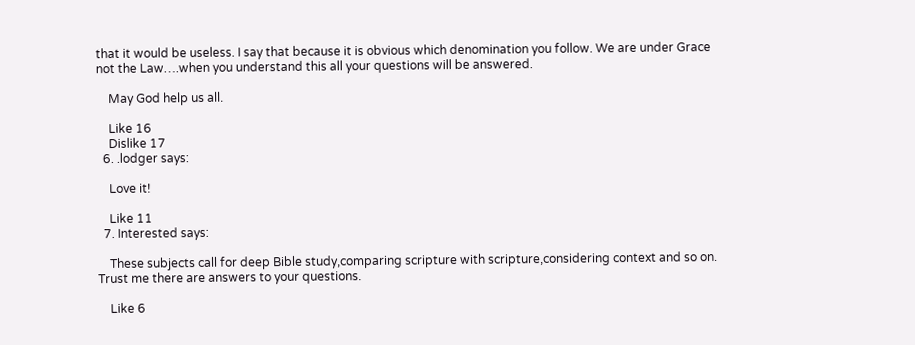that it would be useless. I say that because it is obvious which denomination you follow. We are under Grace not the Law….when you understand this all your questions will be answered.

    May God help us all.

    Like 16
    Dislike 17
  6. .lodger says:

    Love it!

    Like 11
  7. Interested says:

    These subjects call for deep Bible study,comparing scripture with scripture,considering context and so on. Trust me there are answers to your questions.

    Like 6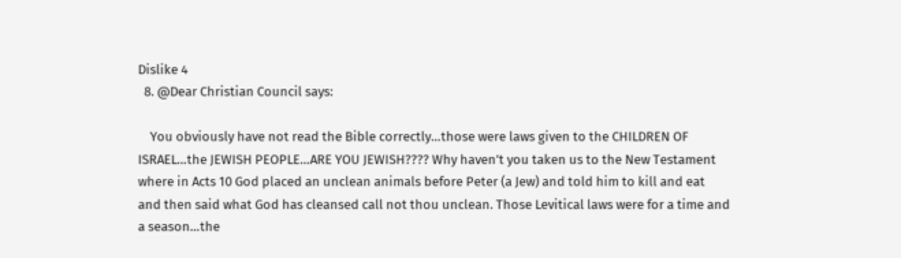Dislike 4
  8. @Dear Christian Council says:

    You obviously have not read the Bible correctly…those were laws given to the CHILDREN OF ISRAEL…the JEWISH PEOPLE…ARE YOU JEWISH???? Why haven’t you taken us to the New Testament where in Acts 10 God placed an unclean animals before Peter (a Jew) and told him to kill and eat and then said what God has cleansed call not thou unclean. Those Levitical laws were for a time and a season…the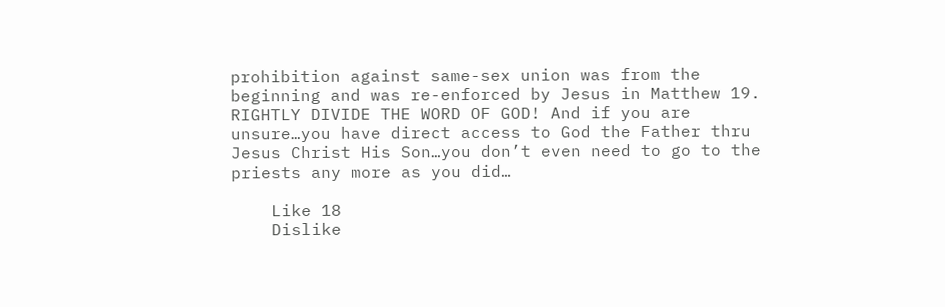prohibition against same-sex union was from the beginning and was re-enforced by Jesus in Matthew 19. RIGHTLY DIVIDE THE WORD OF GOD! And if you are unsure…you have direct access to God the Father thru Jesus Christ His Son…you don’t even need to go to the priests any more as you did…

    Like 18
    Dislike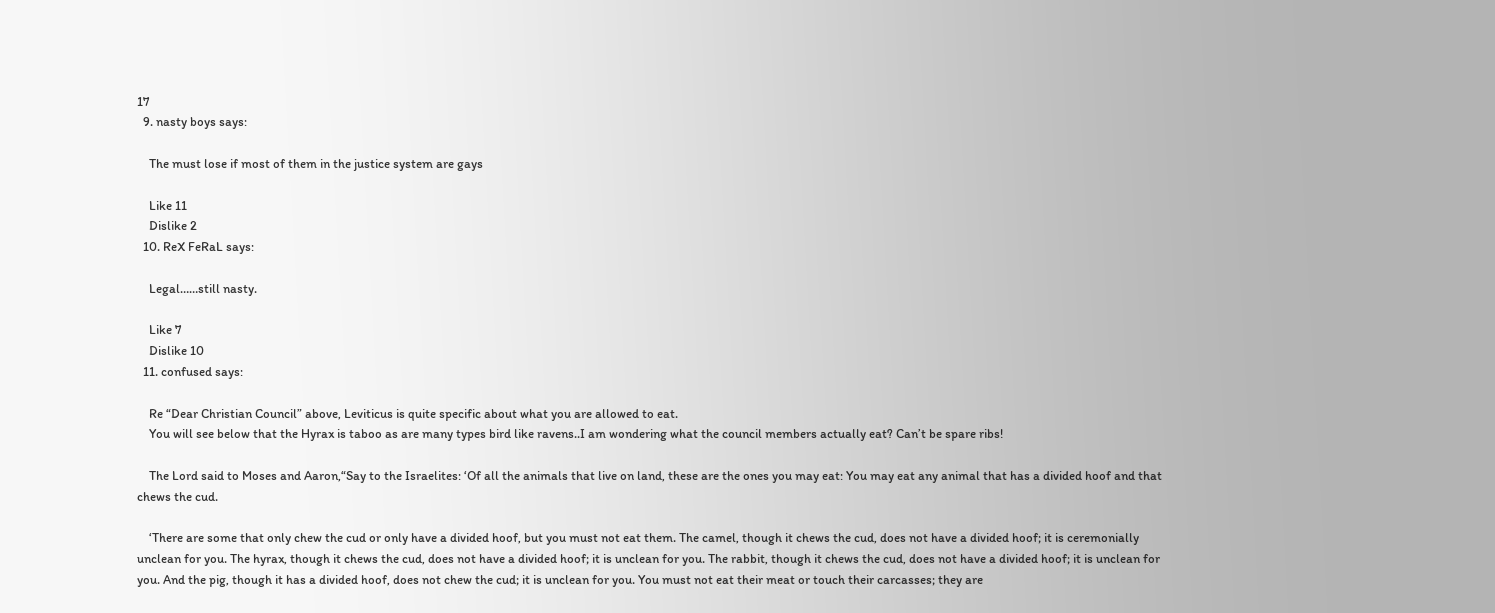17
  9. nasty boys says:

    The must lose if most of them in the justice system are gays

    Like 11
    Dislike 2
  10. ReX FeRaL says:

    Legal……still nasty.

    Like 7
    Dislike 10
  11. confused says:

    Re “Dear Christian Council” above, Leviticus is quite specific about what you are allowed to eat.
    You will see below that the Hyrax is taboo as are many types bird like ravens..I am wondering what the council members actually eat? Can’t be spare ribs!

    The Lord said to Moses and Aaron,“Say to the Israelites: ‘Of all the animals that live on land, these are the ones you may eat: You may eat any animal that has a divided hoof and that chews the cud.

    ‘There are some that only chew the cud or only have a divided hoof, but you must not eat them. The camel, though it chews the cud, does not have a divided hoof; it is ceremonially unclean for you. The hyrax, though it chews the cud, does not have a divided hoof; it is unclean for you. The rabbit, though it chews the cud, does not have a divided hoof; it is unclean for you. And the pig, though it has a divided hoof, does not chew the cud; it is unclean for you. You must not eat their meat or touch their carcasses; they are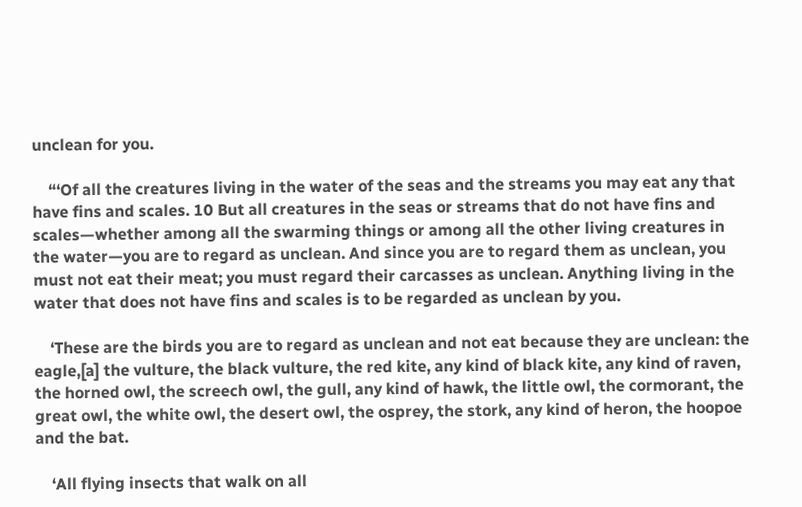unclean for you.

    “‘Of all the creatures living in the water of the seas and the streams you may eat any that have fins and scales. 10 But all creatures in the seas or streams that do not have fins and scales—whether among all the swarming things or among all the other living creatures in the water—you are to regard as unclean. And since you are to regard them as unclean, you must not eat their meat; you must regard their carcasses as unclean. Anything living in the water that does not have fins and scales is to be regarded as unclean by you.

    ‘These are the birds you are to regard as unclean and not eat because they are unclean: the eagle,[a] the vulture, the black vulture, the red kite, any kind of black kite, any kind of raven, the horned owl, the screech owl, the gull, any kind of hawk, the little owl, the cormorant, the great owl, the white owl, the desert owl, the osprey, the stork, any kind of heron, the hoopoe and the bat.

    ‘All flying insects that walk on all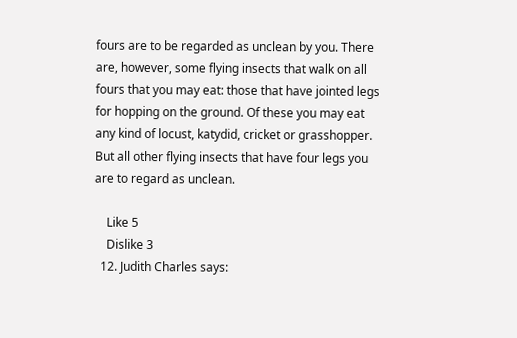fours are to be regarded as unclean by you. There are, however, some flying insects that walk on all fours that you may eat: those that have jointed legs for hopping on the ground. Of these you may eat any kind of locust, katydid, cricket or grasshopper. But all other flying insects that have four legs you are to regard as unclean.

    Like 5
    Dislike 3
  12. Judith Charles says: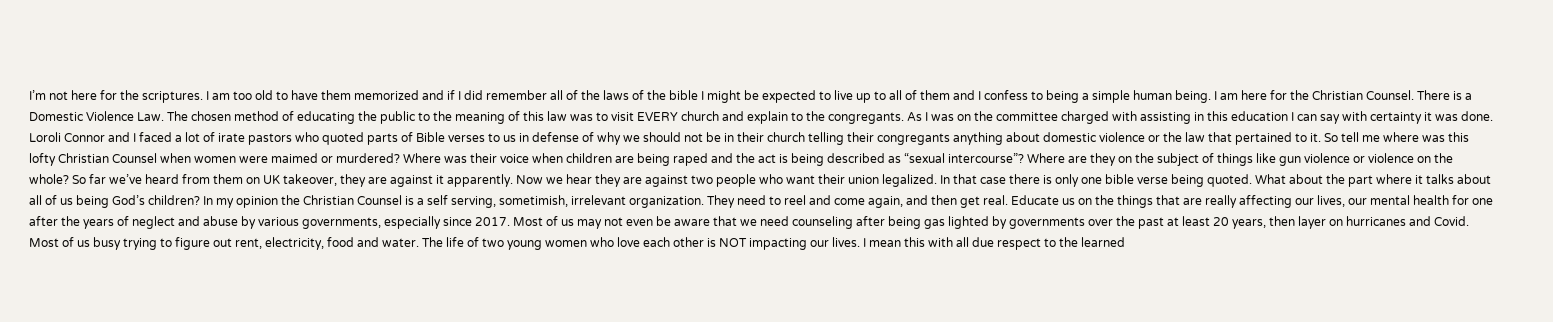I’m not here for the scriptures. I am too old to have them memorized and if I did remember all of the laws of the bible I might be expected to live up to all of them and I confess to being a simple human being. I am here for the Christian Counsel. There is a Domestic Violence Law. The chosen method of educating the public to the meaning of this law was to visit EVERY church and explain to the congregants. As I was on the committee charged with assisting in this education I can say with certainty it was done. Loroli Connor and I faced a lot of irate pastors who quoted parts of Bible verses to us in defense of why we should not be in their church telling their congregants anything about domestic violence or the law that pertained to it. So tell me where was this lofty Christian Counsel when women were maimed or murdered? Where was their voice when children are being raped and the act is being described as “sexual intercourse”? Where are they on the subject of things like gun violence or violence on the whole? So far we’ve heard from them on UK takeover, they are against it apparently. Now we hear they are against two people who want their union legalized. In that case there is only one bible verse being quoted. What about the part where it talks about all of us being God’s children? In my opinion the Christian Counsel is a self serving, sometimish, irrelevant organization. They need to reel and come again, and then get real. Educate us on the things that are really affecting our lives, our mental health for one after the years of neglect and abuse by various governments, especially since 2017. Most of us may not even be aware that we need counseling after being gas lighted by governments over the past at least 20 years, then layer on hurricanes and Covid. Most of us busy trying to figure out rent, electricity, food and water. The life of two young women who love each other is NOT impacting our lives. I mean this with all due respect to the learned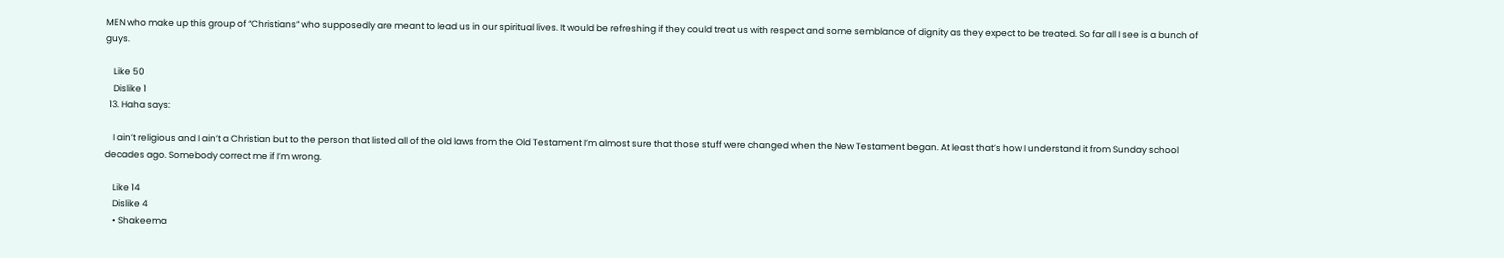MEN who make up this group of “Christians” who supposedly are meant to lead us in our spiritual lives. It would be refreshing if they could treat us with respect and some semblance of dignity as they expect to be treated. So far all I see is a bunch of guys.

    Like 50
    Dislike 1
  13. Haha says:

    I ain’t religious and I ain’t a Christian but to the person that listed all of the old laws from the Old Testament I’m almost sure that those stuff were changed when the New Testament began. At least that’s how I understand it from Sunday school decades ago. Somebody correct me if I’m wrong.

    Like 14
    Dislike 4
    • Shakeema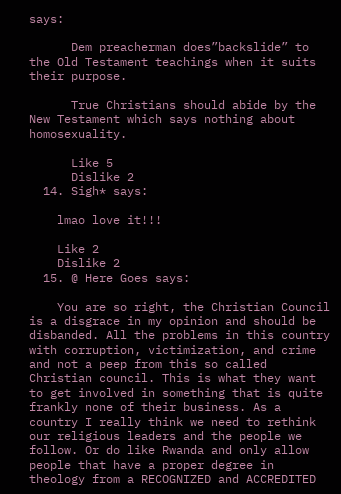says:

      Dem preacherman does”backslide” to the Old Testament teachings when it suits their purpose.

      True Christians should abide by the New Testament which says nothing about homosexuality.

      Like 5
      Dislike 2
  14. Sigh* says:

    lmao love it!!!

    Like 2
    Dislike 2
  15. @ Here Goes says:

    You are so right, the Christian Council is a disgrace in my opinion and should be disbanded. All the problems in this country with corruption, victimization, and crime and not a peep from this so called Christian council. This is what they want to get involved in something that is quite frankly none of their business. As a country I really think we need to rethink our religious leaders and the people we follow. Or do like Rwanda and only allow people that have a proper degree in theology from a RECOGNIZED and ACCREDITED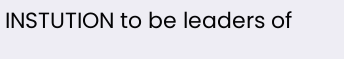INSTUTION to be leaders of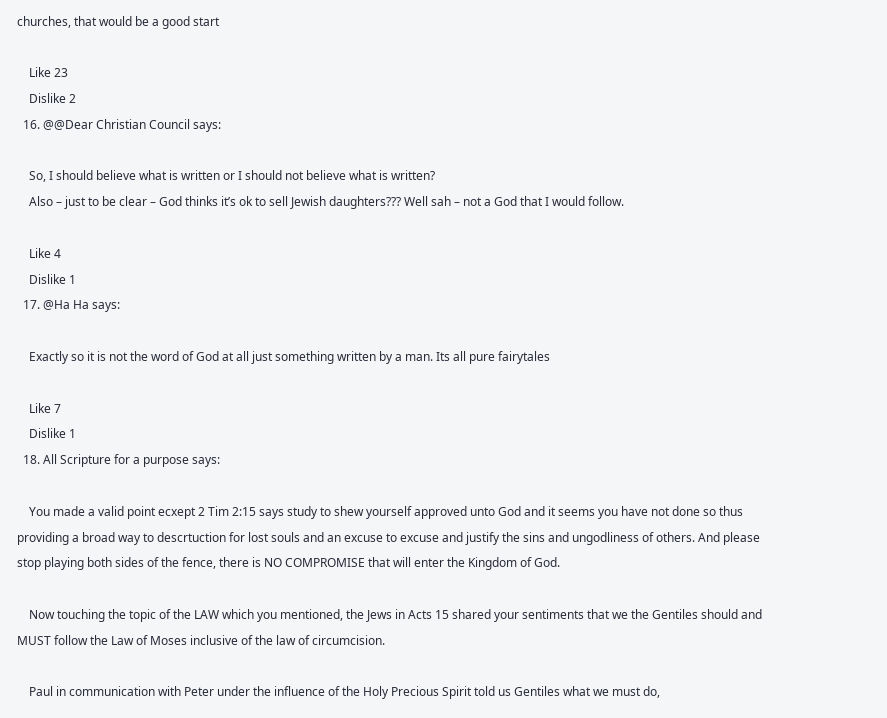churches, that would be a good start

    Like 23
    Dislike 2
  16. @@Dear Christian Council says:

    So, I should believe what is written or I should not believe what is written?
    Also – just to be clear – God thinks it’s ok to sell Jewish daughters??? Well sah – not a God that I would follow.

    Like 4
    Dislike 1
  17. @Ha Ha says:

    Exactly so it is not the word of God at all just something written by a man. Its all pure fairytales

    Like 7
    Dislike 1
  18. All Scripture for a purpose says:

    You made a valid point ecxept 2 Tim 2:15 says study to shew yourself approved unto God and it seems you have not done so thus providing a broad way to descrtuction for lost souls and an excuse to excuse and justify the sins and ungodliness of others. And please stop playing both sides of the fence, there is NO COMPROMISE that will enter the Kingdom of God.

    Now touching the topic of the LAW which you mentioned, the Jews in Acts 15 shared your sentiments that we the Gentiles should and MUST follow the Law of Moses inclusive of the law of circumcision.

    Paul in communication with Peter under the influence of the Holy Precious Spirit told us Gentiles what we must do,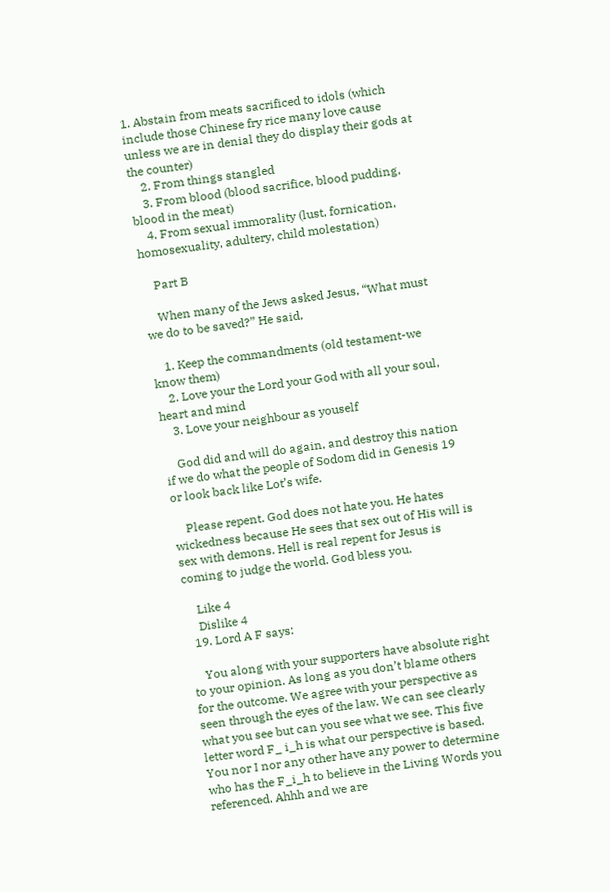1. Abstain from meats sacrificed to idols (which include those Chinese fry rice many love cause unless we are in denial they do display their gods at the counter)
    2. From things stangled
    3. From blood (blood sacrifice, blood pudding, blood in the meat)
    4. From sexual immorality (lust, fornication, homosexuality, adultery, child molestation)

    Part B

    When many of the Jews asked Jesus, “What must we do to be saved?” He said,

    1. Keep the commandments (old testament-we know them)
    2. Love your the Lord your God with all your soul, heart and mind
    3. Love your neighbour as youself

    God did and will do again, and destroy this nation if we do what the people of Sodom did in Genesis 19 or look back like Lot’s wife.

    Please repent. God does not hate you. He hates wickedness because He sees that sex out of His will is sex with demons. Hell is real repent for Jesus is coming to judge the world. God bless you.

    Like 4
    Dislike 4
  19. Lord A F says:

    You along with your supporters have absolute right to your opinion. As long as you don’t blame others for the outcome. We agree with your perspective as seen through the eyes of the law. We can see clearly what you see but can you see what we see. This five letter word F_ i_h is what our perspective is based. You nor I nor any other have any power to determine who has the F_i_h to believe in the Living Words you referenced. Ahhh and we are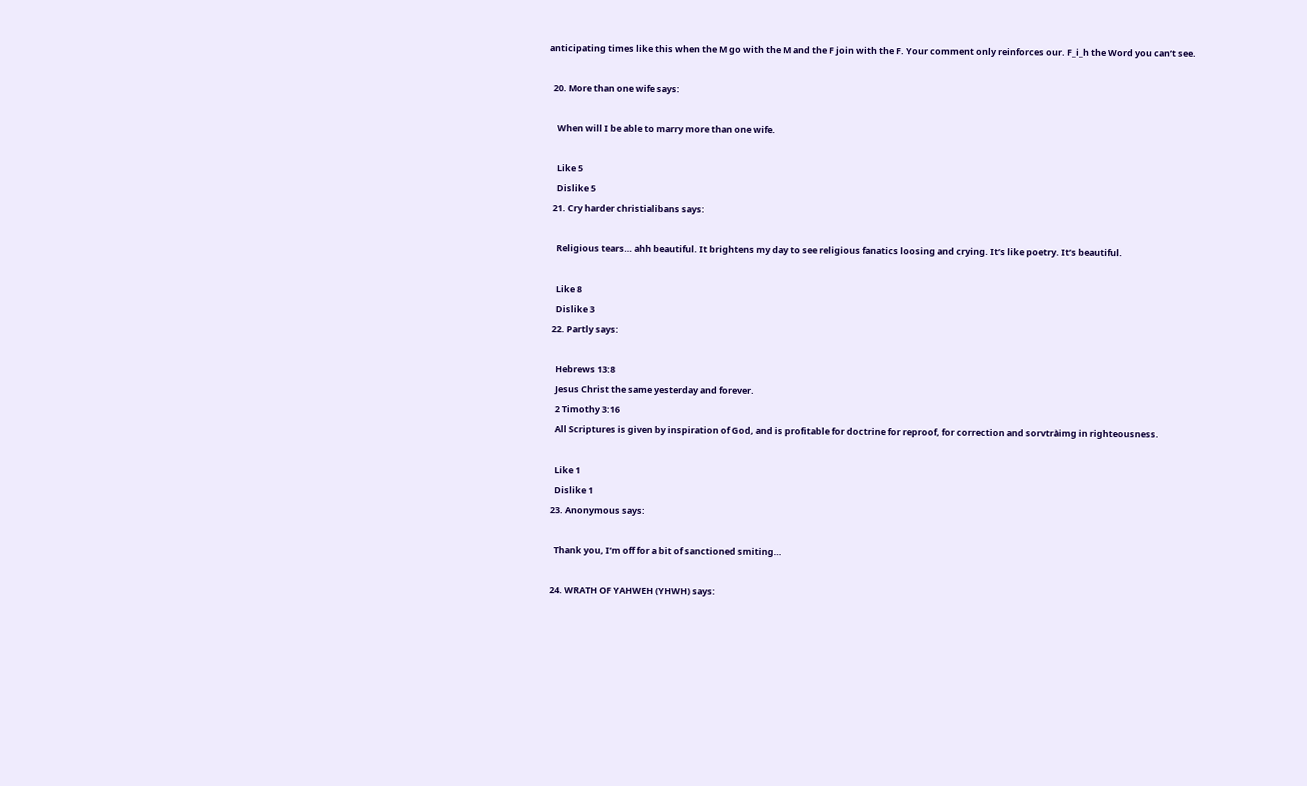anticipating times like this when the M go with the M and the F join with the F. Your comment only reinforces our. F_i_h the Word you can’t see.

  20. More than one wife says:

    When will I be able to marry more than one wife.

    Like 5
    Dislike 5
  21. Cry harder christialibans says:

    Religious tears… ahh beautiful. It brightens my day to see religious fanatics loosing and crying. It’s like poetry. It’s beautiful.

    Like 8
    Dislike 3
  22. Partly says:

    Hebrews 13:8
    Jesus Christ the same yesterday and forever.
    2 Timothy 3:16
    All Scriptures is given by inspiration of God, and is profitable for doctrine for reproof, for correction and sorvtràimg in righteousness.

    Like 1
    Dislike 1
  23. Anonymous says:

    Thank you, I’m off for a bit of sanctioned smiting…

  24. WRATH OF YAHWEH (YHWH) says: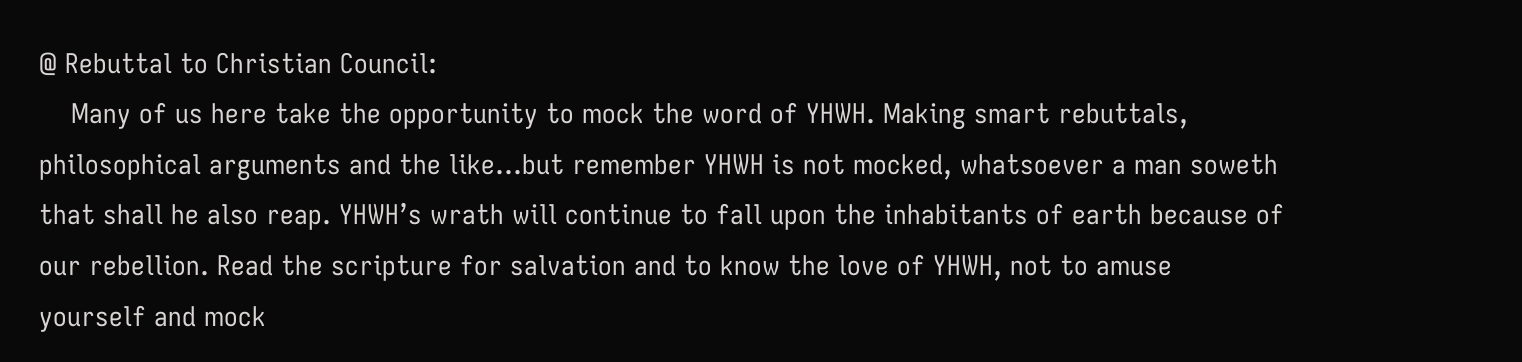@ Rebuttal to Christian Council:
    Many of us here take the opportunity to mock the word of YHWH. Making smart rebuttals, philosophical arguments and the like…but remember YHWH is not mocked, whatsoever a man soweth that shall he also reap. YHWH’s wrath will continue to fall upon the inhabitants of earth because of our rebellion. Read the scripture for salvation and to know the love of YHWH, not to amuse yourself and mock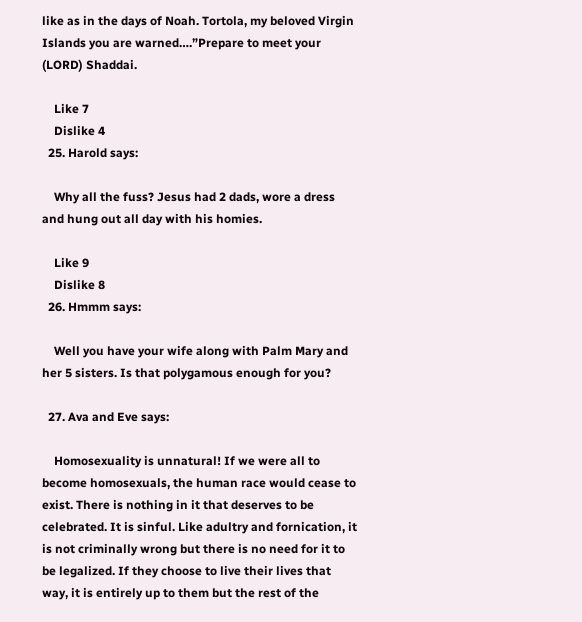like as in the days of Noah. Tortola, my beloved Virgin Islands you are warned….”Prepare to meet your (LORD) Shaddai.

    Like 7
    Dislike 4
  25. Harold says:

    Why all the fuss? Jesus had 2 dads, wore a dress and hung out all day with his homies.

    Like 9
    Dislike 8
  26. Hmmm says:

    Well you have your wife along with Palm Mary and her 5 sisters. Is that polygamous enough for you?

  27. Ava and Eve says:

    Homosexuality is unnatural! If we were all to become homosexuals, the human race would cease to exist. There is nothing in it that deserves to be celebrated. It is sinful. Like adultry and fornication, it is not criminally wrong but there is no need for it to be legalized. If they choose to live their lives that way, it is entirely up to them but the rest of the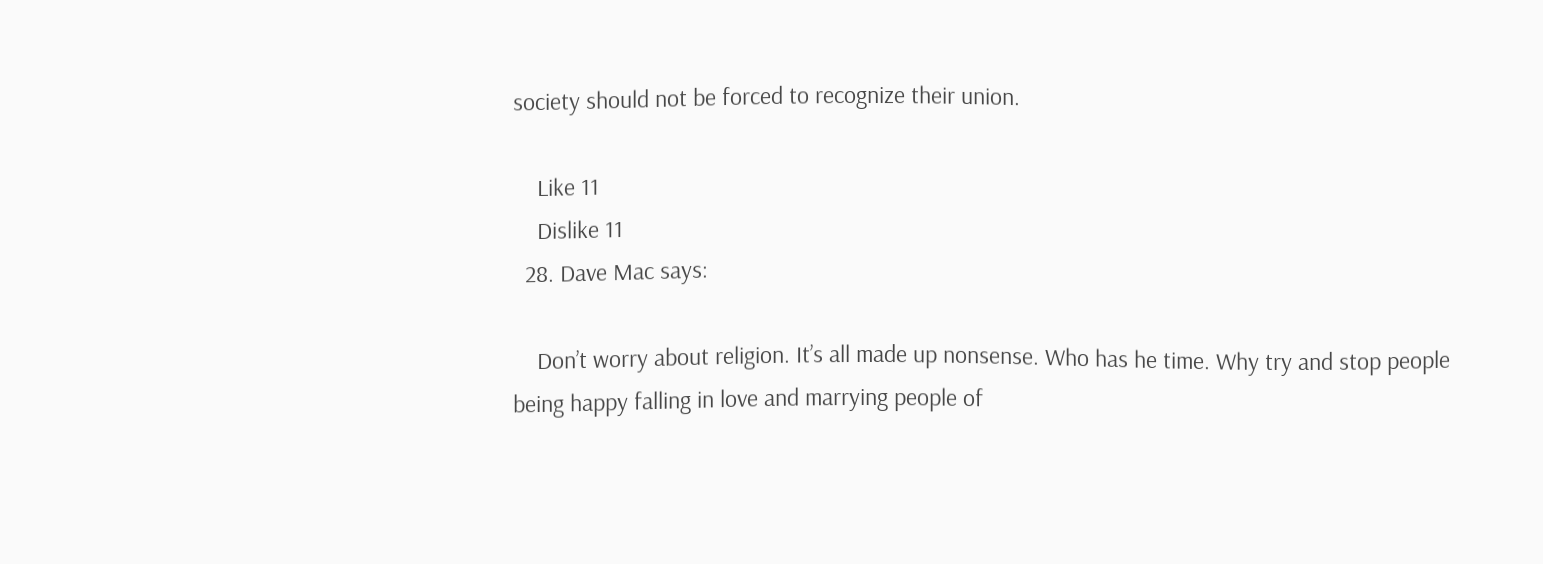society should not be forced to recognize their union.

    Like 11
    Dislike 11
  28. Dave Mac says:

    Don’t worry about religion. It’s all made up nonsense. Who has he time. Why try and stop people being happy falling in love and marrying people of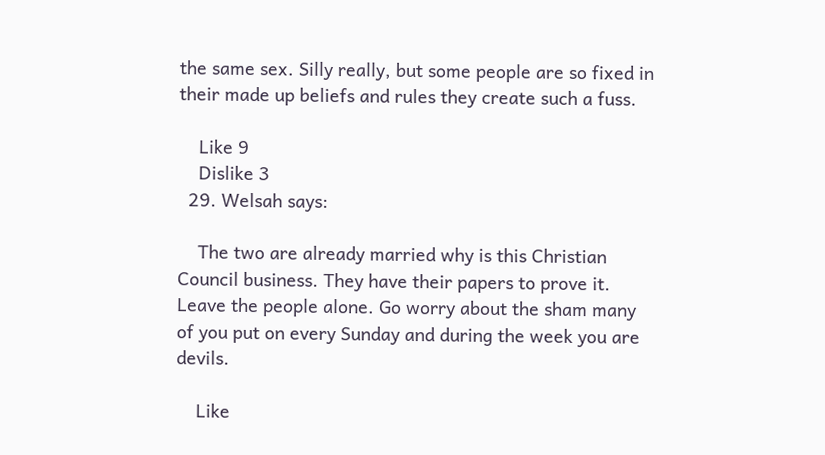the same sex. Silly really, but some people are so fixed in their made up beliefs and rules they create such a fuss.

    Like 9
    Dislike 3
  29. Welsah says:

    The two are already married why is this Christian Council business. They have their papers to prove it. Leave the people alone. Go worry about the sham many of you put on every Sunday and during the week you are devils.

    Like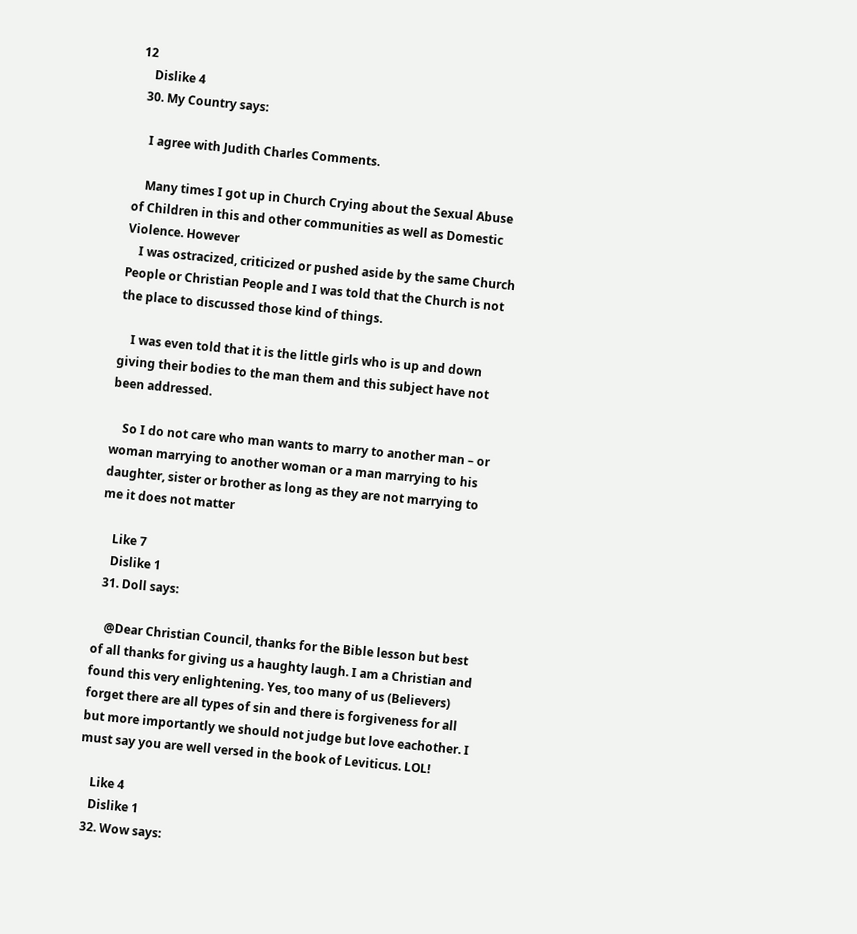12
    Dislike 4
  30. My Country says:

    I agree with Judith Charles Comments.

    Many times I got up in Church Crying about the Sexual Abuse of Children in this and other communities as well as Domestic Violence. However
    I was ostracized, criticized or pushed aside by the same Church People or Christian People and I was told that the Church is not the place to discussed those kind of things.

    I was even told that it is the little girls who is up and down giving their bodies to the man them and this subject have not been addressed.

    So I do not care who man wants to marry to another man – or woman marrying to another woman or a man marrying to his daughter, sister or brother as long as they are not marrying to me it does not matter

    Like 7
    Dislike 1
  31. Doll says:

    @Dear Christian Council, thanks for the Bible lesson but best of all thanks for giving us a haughty laugh. I am a Christian and found this very enlightening. Yes, too many of us (Believers) forget there are all types of sin and there is forgiveness for all but more importantly we should not judge but love eachother. I must say you are well versed in the book of Leviticus. LOL!

    Like 4
    Dislike 1
  32. Wow says: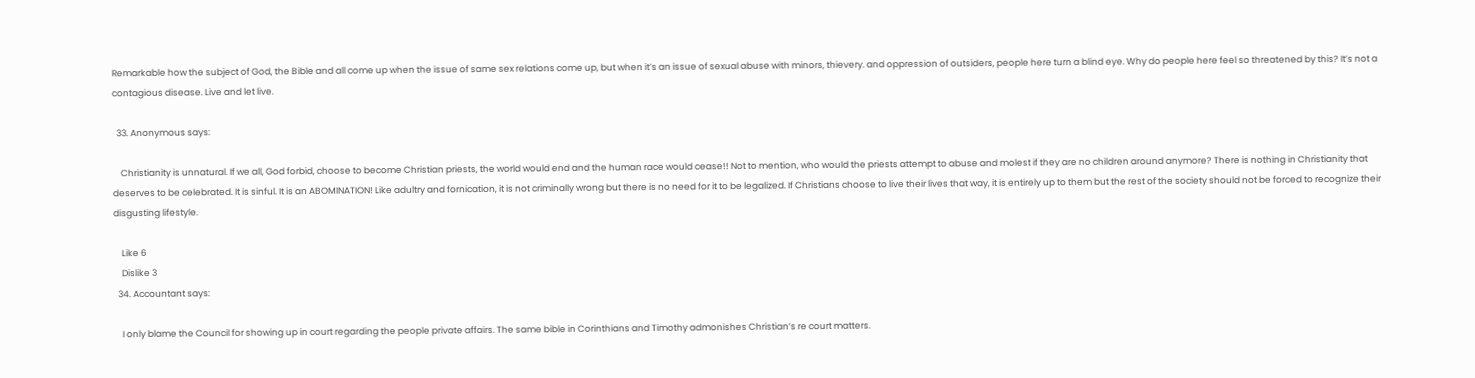Remarkable how the subject of God, the Bible and all come up when the issue of same sex relations come up, but when it’s an issue of sexual abuse with minors, thievery. and oppression of outsiders, people here turn a blind eye. Why do people here feel so threatened by this? It’s not a contagious disease. Live and let live.

  33. Anonymous says:

    Christianity is unnatural. If we all, God forbid, choose to become Christian priests, the world would end and the human race would cease!! Not to mention, who would the priests attempt to abuse and molest if they are no children around anymore? There is nothing in Christianity that deserves to be celebrated. It is sinful. It is an ABOMINATION! Like adultry and fornication, it is not criminally wrong but there is no need for it to be legalized. If Christians choose to live their lives that way, it is entirely up to them but the rest of the society should not be forced to recognize their disgusting lifestyle.

    Like 6
    Dislike 3
  34. Accountant says:

    I only blame the Council for showing up in court regarding the people private affairs. The same bible in Corinthians and Timothy admonishes Christian’s re court matters.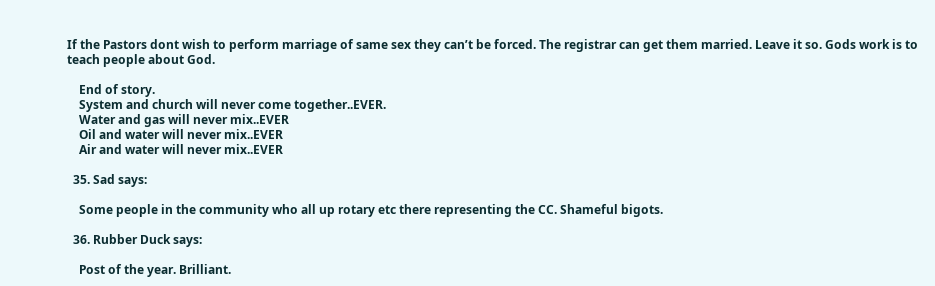If the Pastors dont wish to perform marriage of same sex they can’t be forced. The registrar can get them married. Leave it so. Gods work is to teach people about God.

    End of story.
    System and church will never come together..EVER.
    Water and gas will never mix..EVER
    Oil and water will never mix..EVER
    Air and water will never mix..EVER

  35. Sad says:

    Some people in the community who all up rotary etc there representing the CC. Shameful bigots.

  36. Rubber Duck says:

    Post of the year. Brilliant.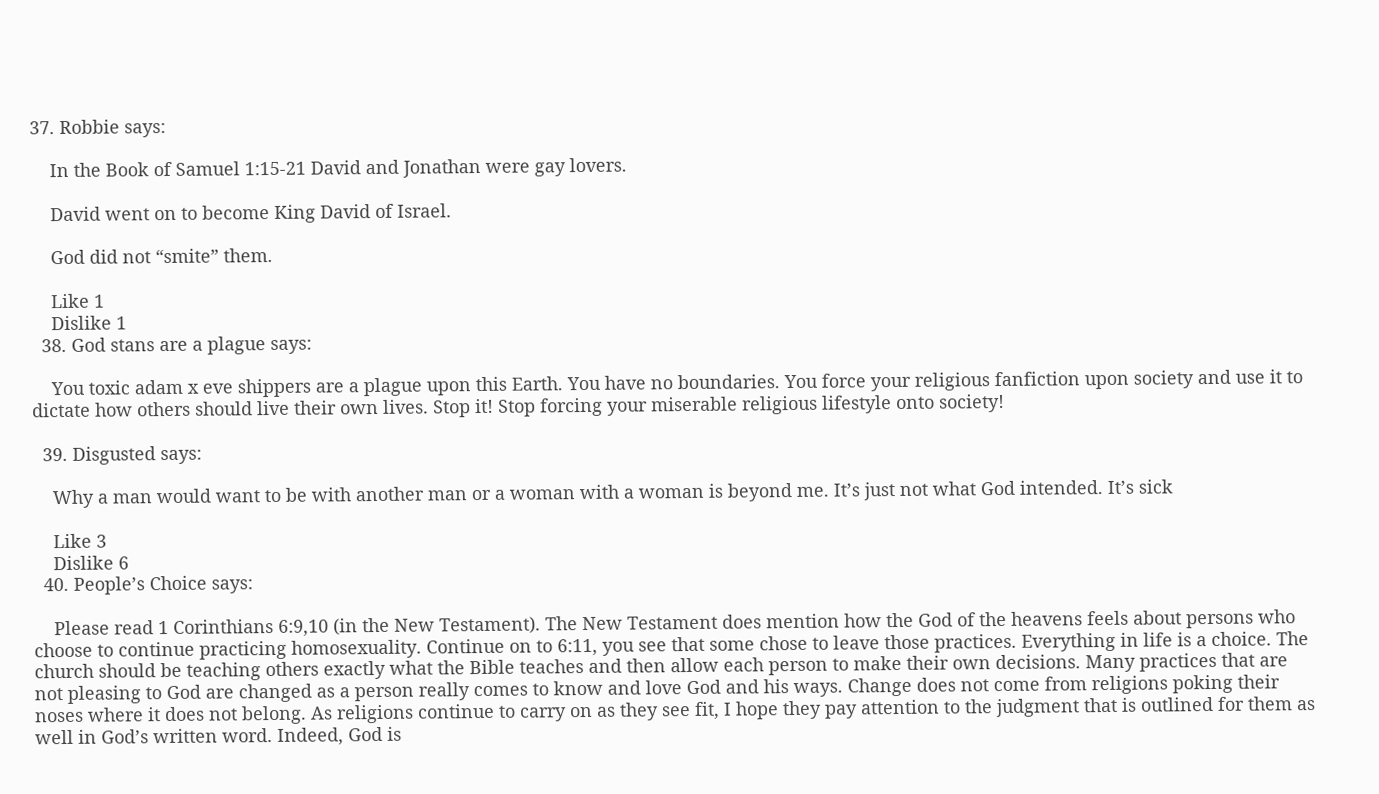37. Robbie says:

    In the Book of Samuel 1:15-21 David and Jonathan were gay lovers.

    David went on to become King David of Israel.

    God did not “smite” them.

    Like 1
    Dislike 1
  38. God stans are a plague says:

    You toxic adam x eve shippers are a plague upon this Earth. You have no boundaries. You force your religious fanfiction upon society and use it to dictate how others should live their own lives. Stop it! Stop forcing your miserable religious lifestyle onto society!

  39. Disgusted says:

    Why a man would want to be with another man or a woman with a woman is beyond me. It’s just not what God intended. It’s sick

    Like 3
    Dislike 6
  40. People’s Choice says:

    Please read 1 Corinthians 6:9,10 (in the New Testament). The New Testament does mention how the God of the heavens feels about persons who choose to continue practicing homosexuality. Continue on to 6:11, you see that some chose to leave those practices. Everything in life is a choice. The church should be teaching others exactly what the Bible teaches and then allow each person to make their own decisions. Many practices that are not pleasing to God are changed as a person really comes to know and love God and his ways. Change does not come from religions poking their noses where it does not belong. As religions continue to carry on as they see fit, I hope they pay attention to the judgment that is outlined for them as well in God’s written word. Indeed, God is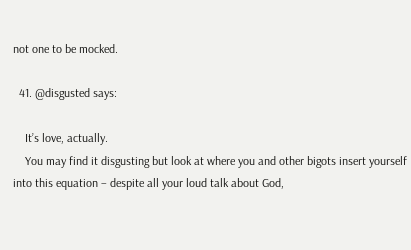not one to be mocked.

  41. @disgusted says:

    It’s love, actually.
    You may find it disgusting but look at where you and other bigots insert yourself into this equation – despite all your loud talk about God,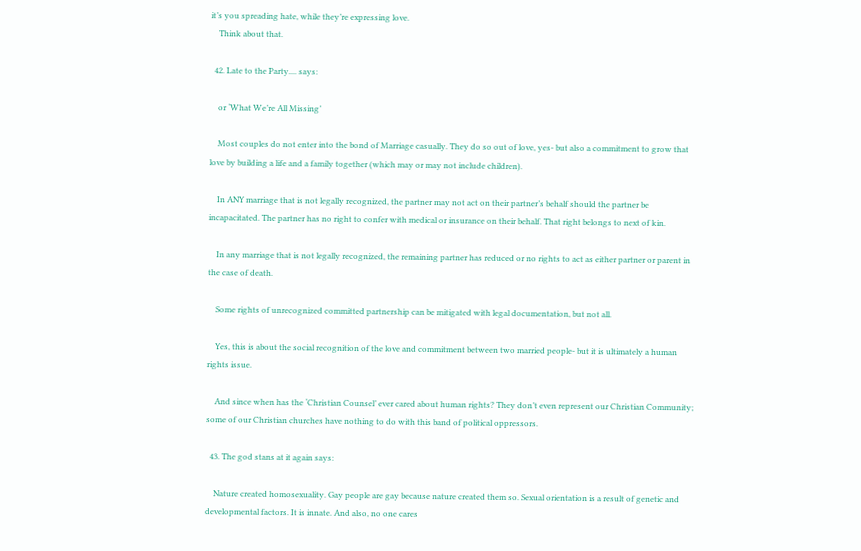it’s you spreading hate, while they’re expressing love.
    Think about that.

  42. Late to the Party.... says:

    or ‘What We’re All Missing’

    Most couples do not enter into the bond of Marriage casually. They do so out of love, yes- but also a commitment to grow that love by building a life and a family together (which may or may not include children).

    In ANY marriage that is not legally recognized, the partner may not act on their partner’s behalf should the partner be incapacitated. The partner has no right to confer with medical or insurance on their behalf. That right belongs to next of kin.

    In any marriage that is not legally recognized, the remaining partner has reduced or no rights to act as either partner or parent in the case of death.

    Some rights of unrecognized committed partnership can be mitigated with legal documentation, but not all.

    Yes, this is about the social recognition of the love and commitment between two married people- but it is ultimately a human rights issue.

    And since when has the ‘Christian Counsel’ ever cared about human rights? They don’t even represent our Christian Community; some of our Christian churches have nothing to do with this band of political oppressors.

  43. The god stans at it again says:

    Nature created homosexuality. Gay people are gay because nature created them so. Sexual orientation is a result of genetic and developmental factors. It is innate. And also, no one cares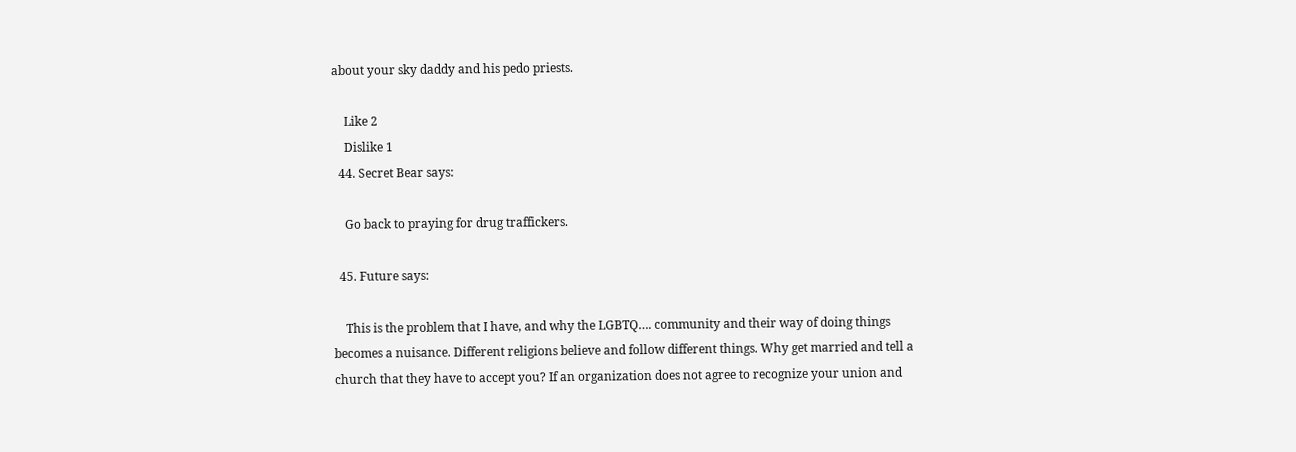about your sky daddy and his pedo priests.

    Like 2
    Dislike 1
  44. Secret Bear says:

    Go back to praying for drug traffickers.

  45. Future says:

    This is the problem that I have, and why the LGBTQ…. community and their way of doing things becomes a nuisance. Different religions believe and follow different things. Why get married and tell a church that they have to accept you? If an organization does not agree to recognize your union and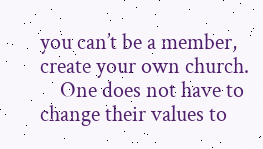you can’t be a member, create your own church.
    One does not have to change their values to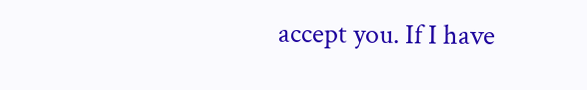accept you. If I have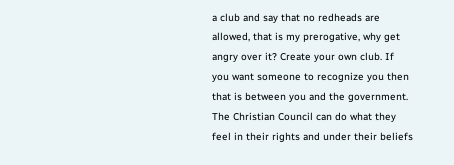a club and say that no redheads are allowed, that is my prerogative, why get angry over it? Create your own club. If you want someone to recognize you then that is between you and the government. The Christian Council can do what they feel in their rights and under their beliefs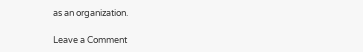as an organization.

Leave a Comment